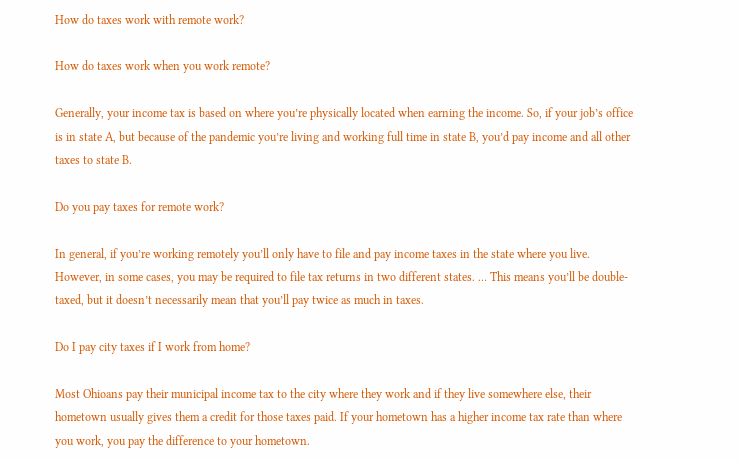How do taxes work with remote work?

How do taxes work when you work remote?

Generally, your income tax is based on where you’re physically located when earning the income. So, if your job’s office is in state A, but because of the pandemic you’re living and working full time in state B, you’d pay income and all other taxes to state B.

Do you pay taxes for remote work?

In general, if you’re working remotely you’ll only have to file and pay income taxes in the state where you live. However, in some cases, you may be required to file tax returns in two different states. … This means you’ll be double-taxed, but it doesn’t necessarily mean that you’ll pay twice as much in taxes.

Do I pay city taxes if I work from home?

Most Ohioans pay their municipal income tax to the city where they work and if they live somewhere else, their hometown usually gives them a credit for those taxes paid. If your hometown has a higher income tax rate than where you work, you pay the difference to your hometown.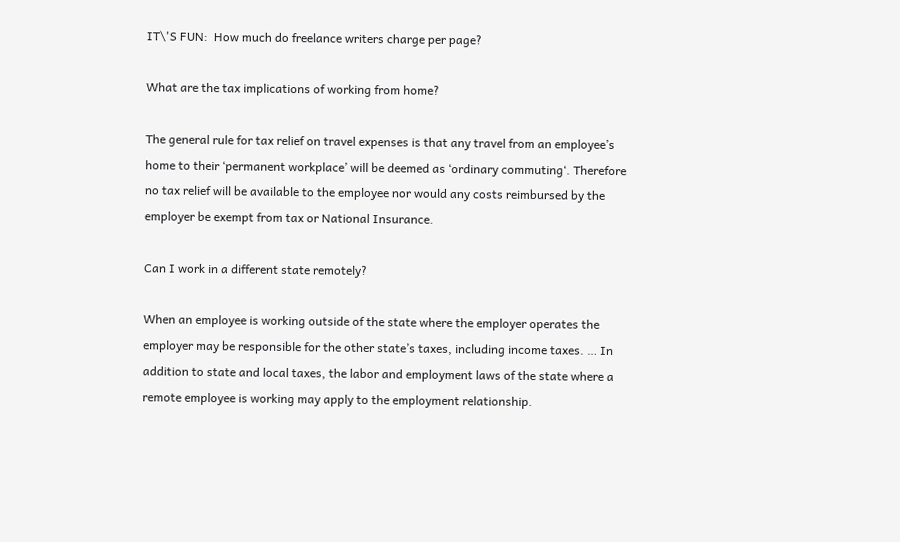IT\'S FUN:  How much do freelance writers charge per page?

What are the tax implications of working from home?

The general rule for tax relief on travel expenses is that any travel from an employee’s home to their ‘permanent workplace’ will be deemed as ‘ordinary commuting‘. Therefore no tax relief will be available to the employee nor would any costs reimbursed by the employer be exempt from tax or National Insurance.

Can I work in a different state remotely?

When an employee is working outside of the state where the employer operates the employer may be responsible for the other state’s taxes, including income taxes. … In addition to state and local taxes, the labor and employment laws of the state where a remote employee is working may apply to the employment relationship.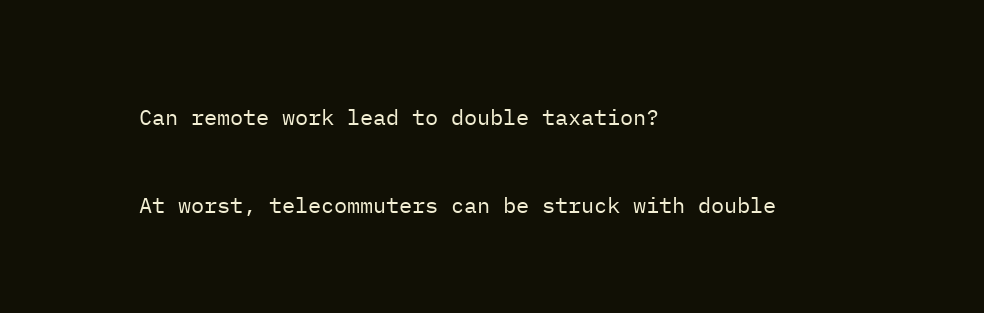Can remote work lead to double taxation?

At worst, telecommuters can be struck with double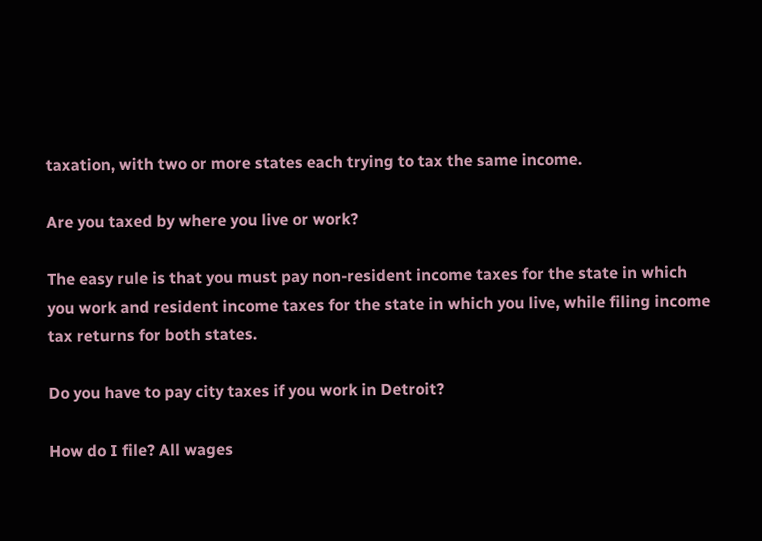taxation, with two or more states each trying to tax the same income.

Are you taxed by where you live or work?

The easy rule is that you must pay non-resident income taxes for the state in which you work and resident income taxes for the state in which you live, while filing income tax returns for both states.

Do you have to pay city taxes if you work in Detroit?

How do I file? All wages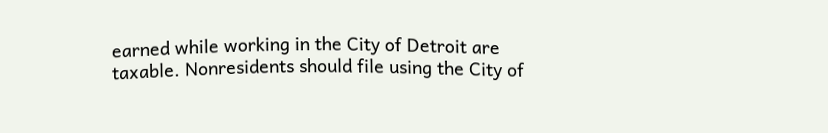earned while working in the City of Detroit are taxable. Nonresidents should file using the City of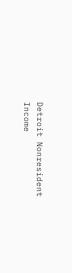Detroit Nonresident Income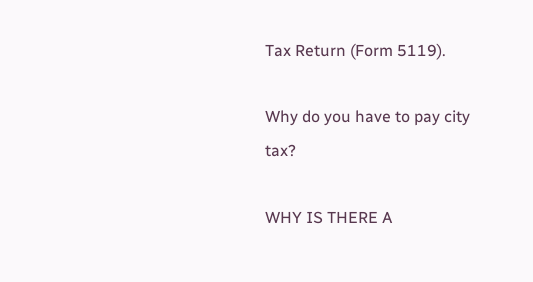Tax Return (Form 5119).

Why do you have to pay city tax?

WHY IS THERE A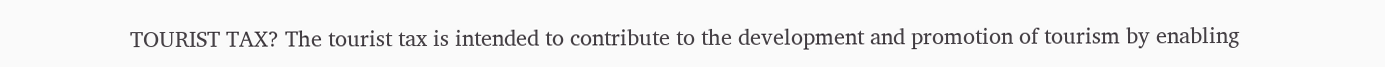TOURIST TAX? The tourist tax is intended to contribute to the development and promotion of tourism by enabling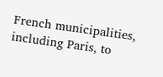French municipalities, including Paris, to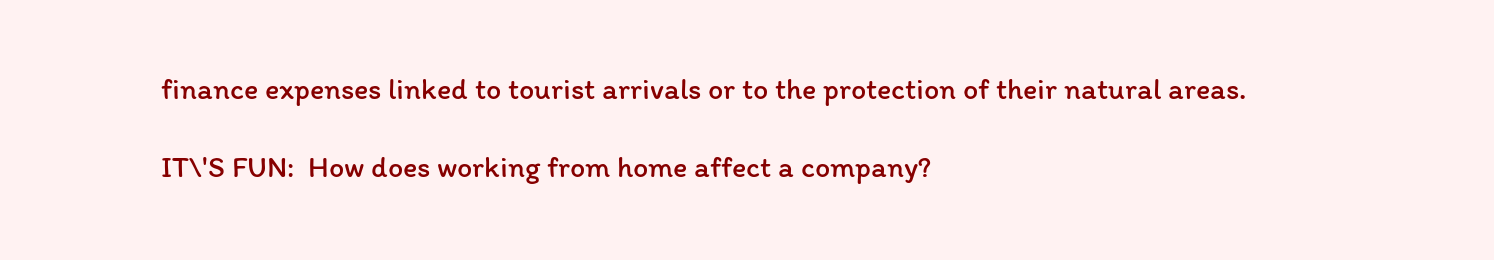finance expenses linked to tourist arrivals or to the protection of their natural areas.

IT\'S FUN:  How does working from home affect a company?